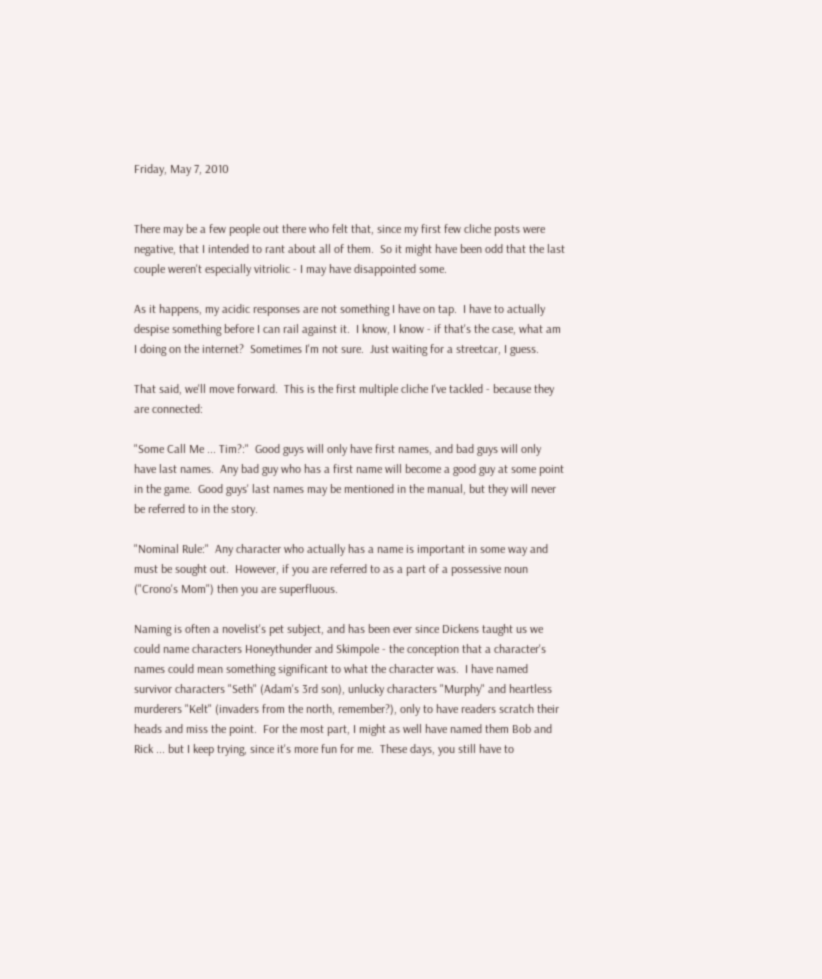Friday, May 7, 2010


There may be a few people out there who felt that, since my first few cliche posts were negative, that I intended to rant about all of them.  So it might have been odd that the last couple weren't especially vitriolic - I may have disappointed some.

As it happens, my acidic responses are not something I have on tap.  I have to actually despise something before I can rail against it.  I know, I know - if that's the case, what am I doing on the internet?  Sometimes I'm not sure.  Just waiting for a streetcar, I guess.

That said, we'll move forward.  This is the first multiple cliche I've tackled - because they are connected:

"Some Call Me ... Tim?:"  Good guys will only have first names, and bad guys will only have last names.  Any bad guy who has a first name will become a good guy at some point in the game.  Good guys' last names may be mentioned in the manual, but they will never be referred to in the story.

"Nominal Rule:"  Any character who actually has a name is important in some way and must be sought out.  However, if you are referred to as a part of a possessive noun ("Crono's Mom") then you are superfluous.

Naming is often a novelist's pet subject, and has been ever since Dickens taught us we could name characters Honeythunder and Skimpole - the conception that a character's names could mean something significant to what the character was.  I have named survivor characters "Seth" (Adam's 3rd son), unlucky characters "Murphy" and heartless murderers "Kelt" (invaders from the north, remember?), only to have readers scratch their heads and miss the point.  For the most part, I might as well have named them Bob and Rick ... but I keep trying, since it's more fun for me.  These days, you still have to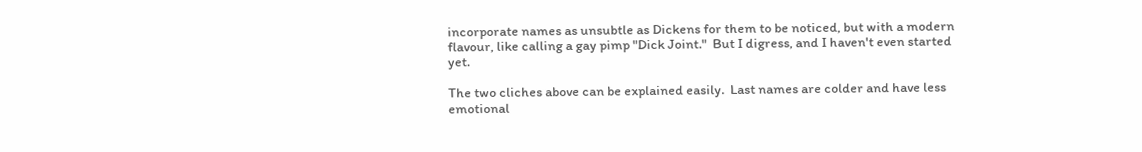incorporate names as unsubtle as Dickens for them to be noticed, but with a modern flavour, like calling a gay pimp "Dick Joint."  But I digress, and I haven't even started yet.

The two cliches above can be explained easily.  Last names are colder and have less emotional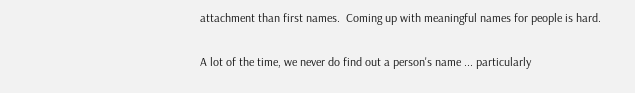attachment than first names.  Coming up with meaningful names for people is hard.

A lot of the time, we never do find out a person's name ... particularly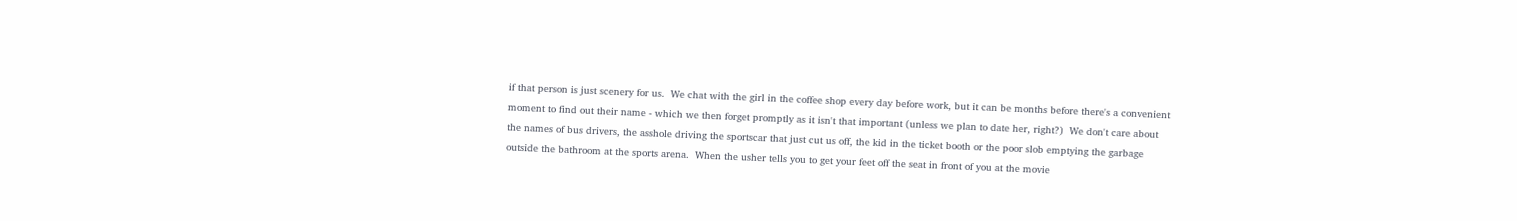if that person is just scenery for us.  We chat with the girl in the coffee shop every day before work, but it can be months before there's a convenient moment to find out their name - which we then forget promptly as it isn't that important (unless we plan to date her, right?)  We don't care about the names of bus drivers, the asshole driving the sportscar that just cut us off, the kid in the ticket booth or the poor slob emptying the garbage outside the bathroom at the sports arena.  When the usher tells you to get your feet off the seat in front of you at the movie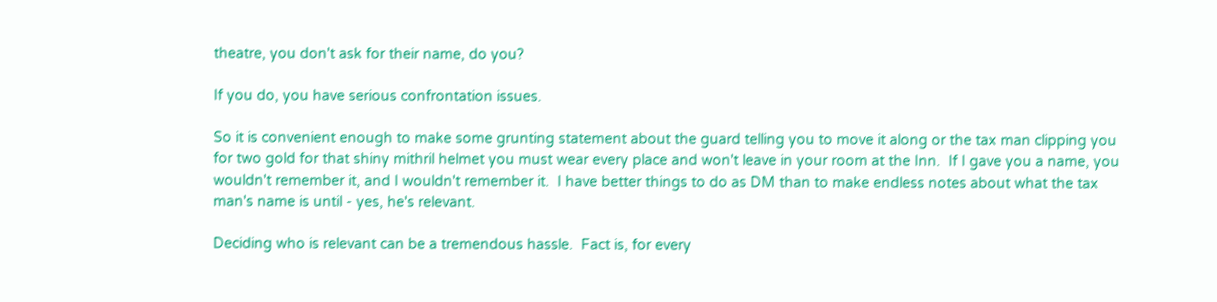theatre, you don't ask for their name, do you?

If you do, you have serious confrontation issues.

So it is convenient enough to make some grunting statement about the guard telling you to move it along or the tax man clipping you for two gold for that shiny mithril helmet you must wear every place and won't leave in your room at the Inn.  If I gave you a name, you wouldn't remember it, and I wouldn't remember it.  I have better things to do as DM than to make endless notes about what the tax man's name is until - yes, he's relevant.

Deciding who is relevant can be a tremendous hassle.  Fact is, for every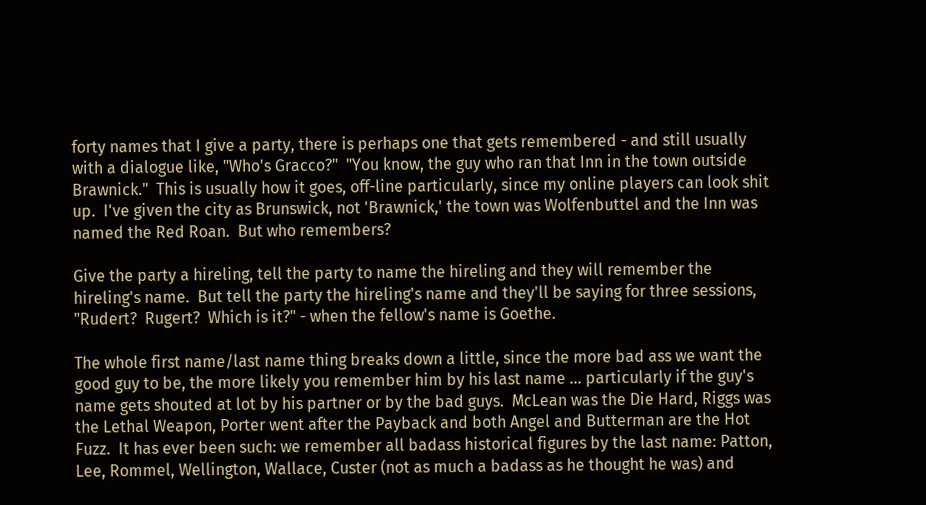forty names that I give a party, there is perhaps one that gets remembered - and still usually with a dialogue like, "Who's Gracco?"  "You know, the guy who ran that Inn in the town outside Brawnick."  This is usually how it goes, off-line particularly, since my online players can look shit up.  I've given the city as Brunswick, not 'Brawnick,' the town was Wolfenbuttel and the Inn was named the Red Roan.  But who remembers?

Give the party a hireling, tell the party to name the hireling and they will remember the hireling's name.  But tell the party the hireling's name and they'll be saying for three sessions, "Rudert?  Rugert?  Which is it?" - when the fellow's name is Goethe.

The whole first name/last name thing breaks down a little, since the more bad ass we want the good guy to be, the more likely you remember him by his last name ... particularly if the guy's name gets shouted at lot by his partner or by the bad guys.  McLean was the Die Hard, Riggs was the Lethal Weapon, Porter went after the Payback and both Angel and Butterman are the Hot Fuzz.  It has ever been such: we remember all badass historical figures by the last name: Patton, Lee, Rommel, Wellington, Wallace, Custer (not as much a badass as he thought he was) and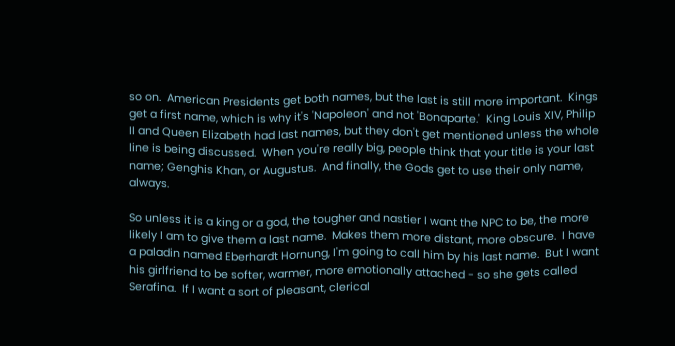so on.  American Presidents get both names, but the last is still more important.  Kings get a first name, which is why it's 'Napoleon' and not 'Bonaparte.'  King Louis XIV, Philip II and Queen Elizabeth had last names, but they don't get mentioned unless the whole line is being discussed.  When you're really big, people think that your title is your last name; Genghis Khan, or Augustus.  And finally, the Gods get to use their only name, always.

So unless it is a king or a god, the tougher and nastier I want the NPC to be, the more likely I am to give them a last name.  Makes them more distant, more obscure.  I have a paladin named Eberhardt Hornung, I'm going to call him by his last name.  But I want his girlfriend to be softer, warmer, more emotionally attached - so she gets called Serafina.  If I want a sort of pleasant, clerical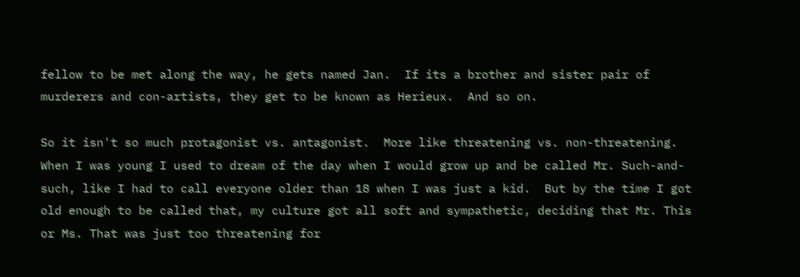fellow to be met along the way, he gets named Jan.  If its a brother and sister pair of murderers and con-artists, they get to be known as Herieux.  And so on.

So it isn't so much protagonist vs. antagonist.  More like threatening vs. non-threatening.  When I was young I used to dream of the day when I would grow up and be called Mr. Such-and-such, like I had to call everyone older than 18 when I was just a kid.  But by the time I got old enough to be called that, my culture got all soft and sympathetic, deciding that Mr. This or Ms. That was just too threatening for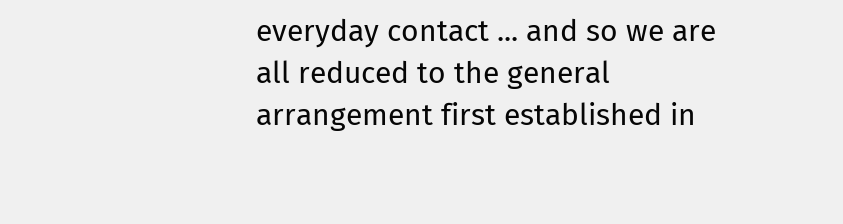everyday contact ... and so we are all reduced to the general arrangement first established in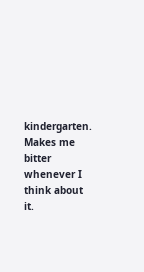kindergarten.  Makes me bitter whenever I think about it.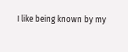I like being known by my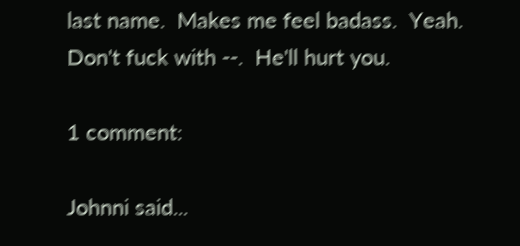last name.  Makes me feel badass.  Yeah.  Don't fuck with --.  He'll hurt you.

1 comment:

Johnni said...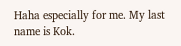Haha especially for me. My last name is Kok.